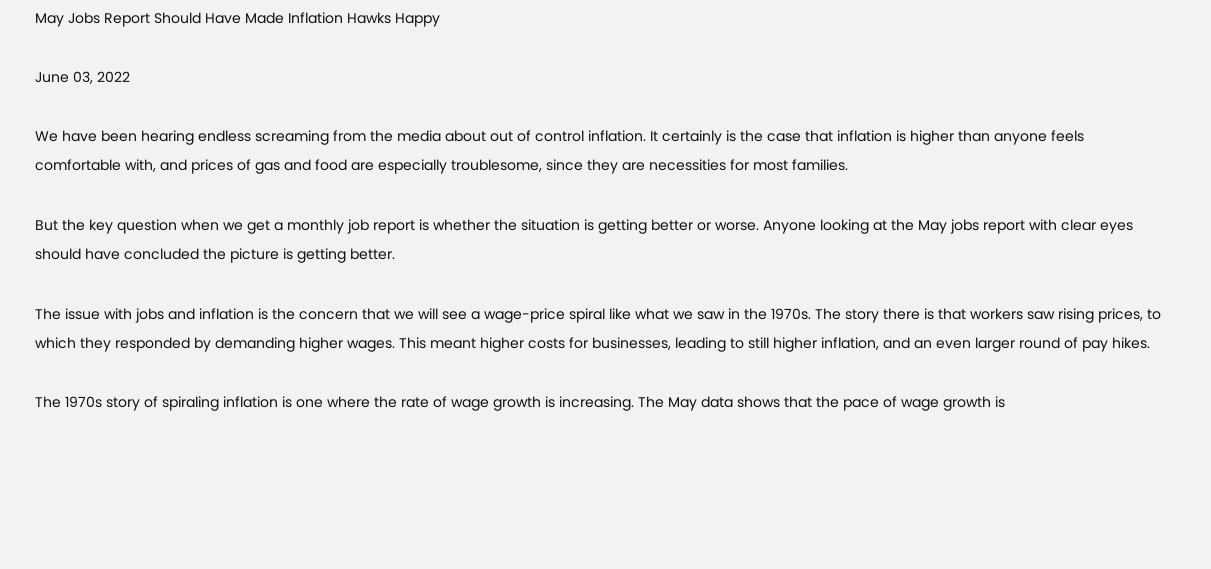May Jobs Report Should Have Made Inflation Hawks Happy

June 03, 2022

We have been hearing endless screaming from the media about out of control inflation. It certainly is the case that inflation is higher than anyone feels comfortable with, and prices of gas and food are especially troublesome, since they are necessities for most families.

But the key question when we get a monthly job report is whether the situation is getting better or worse. Anyone looking at the May jobs report with clear eyes should have concluded the picture is getting better.

The issue with jobs and inflation is the concern that we will see a wage-price spiral like what we saw in the 1970s. The story there is that workers saw rising prices, to which they responded by demanding higher wages. This meant higher costs for businesses, leading to still higher inflation, and an even larger round of pay hikes.

The 1970s story of spiraling inflation is one where the rate of wage growth is increasing. The May data shows that the pace of wage growth is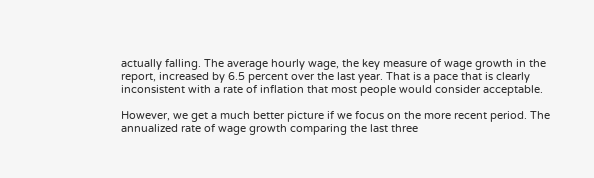actually falling. The average hourly wage, the key measure of wage growth in the report, increased by 6.5 percent over the last year. That is a pace that is clearly inconsistent with a rate of inflation that most people would consider acceptable.

However, we get a much better picture if we focus on the more recent period. The annualized rate of wage growth comparing the last three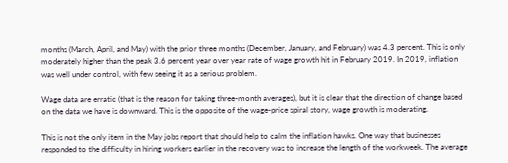months (March, April, and May) with the prior three months (December, January, and February) was 4.3 percent. This is only moderately higher than the peak 3.6 percent year over year rate of wage growth hit in February 2019. In 2019, inflation was well under control, with few seeing it as a serious problem.

Wage data are erratic (that is the reason for taking three-month averages), but it is clear that the direction of change based on the data we have is downward. This is the opposite of the wage-price spiral story, wage growth is moderating.

This is not the only item in the May jobs report that should help to calm the inflation hawks. One way that businesses responded to the difficulty in hiring workers earlier in the recovery was to increase the length of the workweek. The average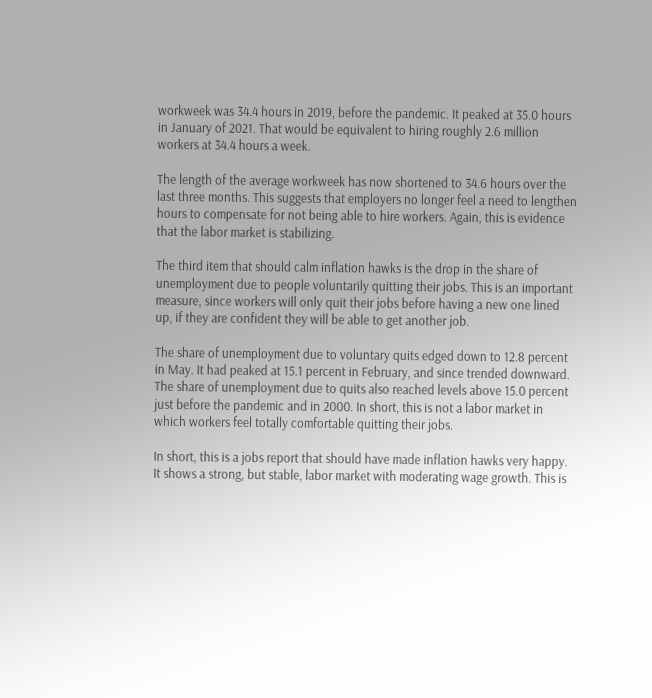workweek was 34.4 hours in 2019, before the pandemic. It peaked at 35.0 hours in January of 2021. That would be equivalent to hiring roughly 2.6 million workers at 34.4 hours a week.

The length of the average workweek has now shortened to 34.6 hours over the last three months. This suggests that employers no longer feel a need to lengthen hours to compensate for not being able to hire workers. Again, this is evidence that the labor market is stabilizing.

The third item that should calm inflation hawks is the drop in the share of unemployment due to people voluntarily quitting their jobs. This is an important measure, since workers will only quit their jobs before having a new one lined up, if they are confident they will be able to get another job.

The share of unemployment due to voluntary quits edged down to 12.8 percent in May. It had peaked at 15.1 percent in February, and since trended downward. The share of unemployment due to quits also reached levels above 15.0 percent just before the pandemic and in 2000. In short, this is not a labor market in which workers feel totally comfortable quitting their jobs.

In short, this is a jobs report that should have made inflation hawks very happy. It shows a strong, but stable, labor market with moderating wage growth. This is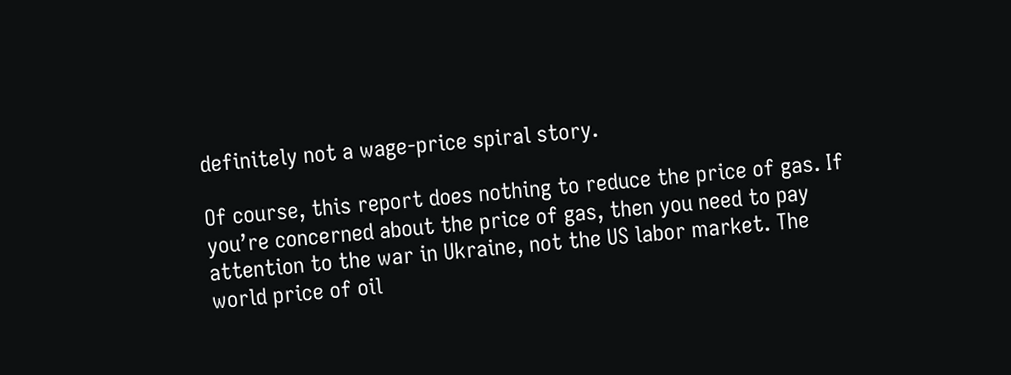definitely not a wage-price spiral story.

Of course, this report does nothing to reduce the price of gas. If you’re concerned about the price of gas, then you need to pay attention to the war in Ukraine, not the US labor market. The world price of oil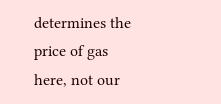determines the price of gas here, not our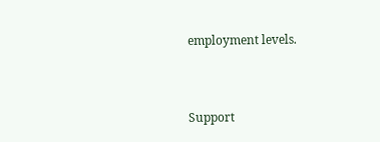employment levels.


Support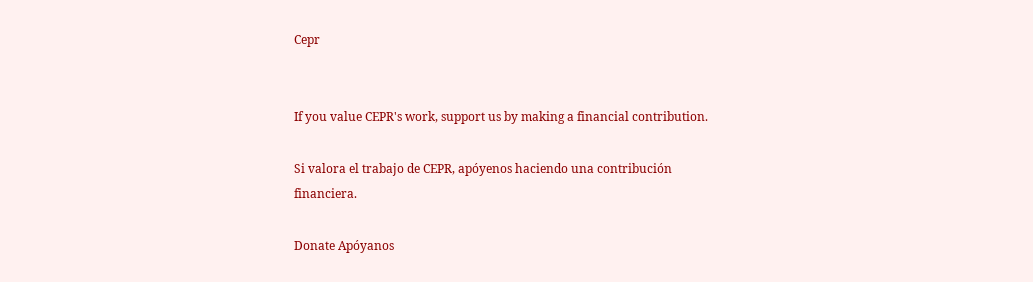Cepr


If you value CEPR's work, support us by making a financial contribution.

Si valora el trabajo de CEPR, apóyenos haciendo una contribución financiera.

Donate Apóyanos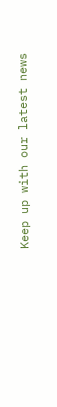Keep up with our latest news